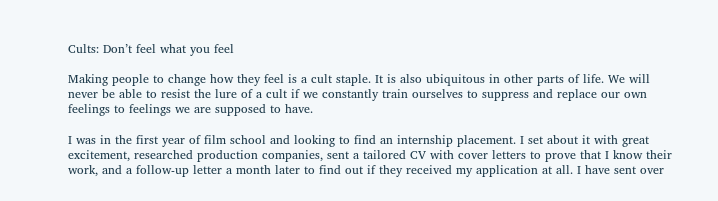Cults: Don’t feel what you feel

Making people to change how they feel is a cult staple. It is also ubiquitous in other parts of life. We will never be able to resist the lure of a cult if we constantly train ourselves to suppress and replace our own feelings to feelings we are supposed to have.

I was in the first year of film school and looking to find an internship placement. I set about it with great excitement, researched production companies, sent a tailored CV with cover letters to prove that I know their work, and a follow-up letter a month later to find out if they received my application at all. I have sent over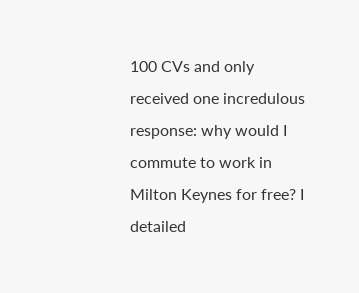100 CVs and only received one incredulous response: why would I commute to work in Milton Keynes for free? I detailed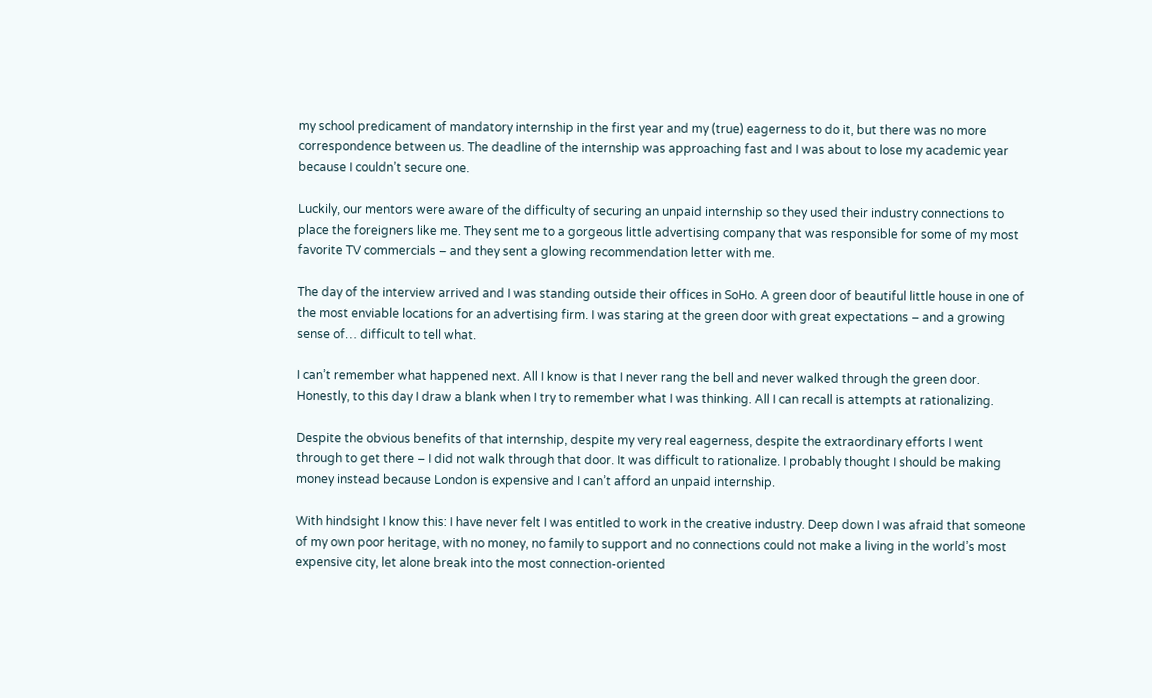my school predicament of mandatory internship in the first year and my (true) eagerness to do it, but there was no more correspondence between us. The deadline of the internship was approaching fast and I was about to lose my academic year because I couldn’t secure one.

Luckily, our mentors were aware of the difficulty of securing an unpaid internship so they used their industry connections to place the foreigners like me. They sent me to a gorgeous little advertising company that was responsible for some of my most favorite TV commercials – and they sent a glowing recommendation letter with me.

The day of the interview arrived and I was standing outside their offices in SoHo. A green door of beautiful little house in one of the most enviable locations for an advertising firm. I was staring at the green door with great expectations – and a growing sense of… difficult to tell what.

I can’t remember what happened next. All I know is that I never rang the bell and never walked through the green door. Honestly, to this day I draw a blank when I try to remember what I was thinking. All I can recall is attempts at rationalizing.

Despite the obvious benefits of that internship, despite my very real eagerness, despite the extraordinary efforts I went through to get there – I did not walk through that door. It was difficult to rationalize. I probably thought I should be making money instead because London is expensive and I can’t afford an unpaid internship.

With hindsight I know this: I have never felt I was entitled to work in the creative industry. Deep down I was afraid that someone of my own poor heritage, with no money, no family to support and no connections could not make a living in the world’s most expensive city, let alone break into the most connection-oriented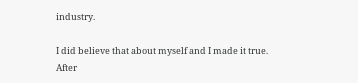industry.

I did believe that about myself and I made it true. After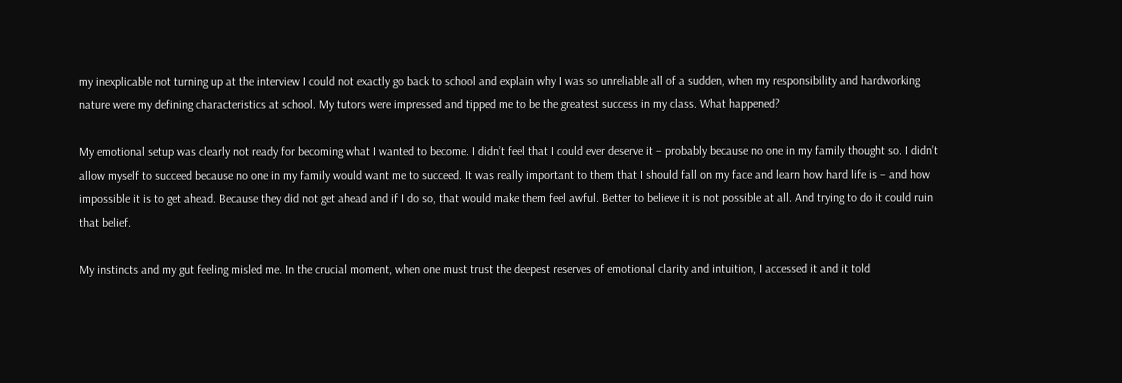my inexplicable not turning up at the interview I could not exactly go back to school and explain why I was so unreliable all of a sudden, when my responsibility and hardworking nature were my defining characteristics at school. My tutors were impressed and tipped me to be the greatest success in my class. What happened?

My emotional setup was clearly not ready for becoming what I wanted to become. I didn’t feel that I could ever deserve it – probably because no one in my family thought so. I didn’t allow myself to succeed because no one in my family would want me to succeed. It was really important to them that I should fall on my face and learn how hard life is – and how impossible it is to get ahead. Because they did not get ahead and if I do so, that would make them feel awful. Better to believe it is not possible at all. And trying to do it could ruin that belief.

My instincts and my gut feeling misled me. In the crucial moment, when one must trust the deepest reserves of emotional clarity and intuition, I accessed it and it told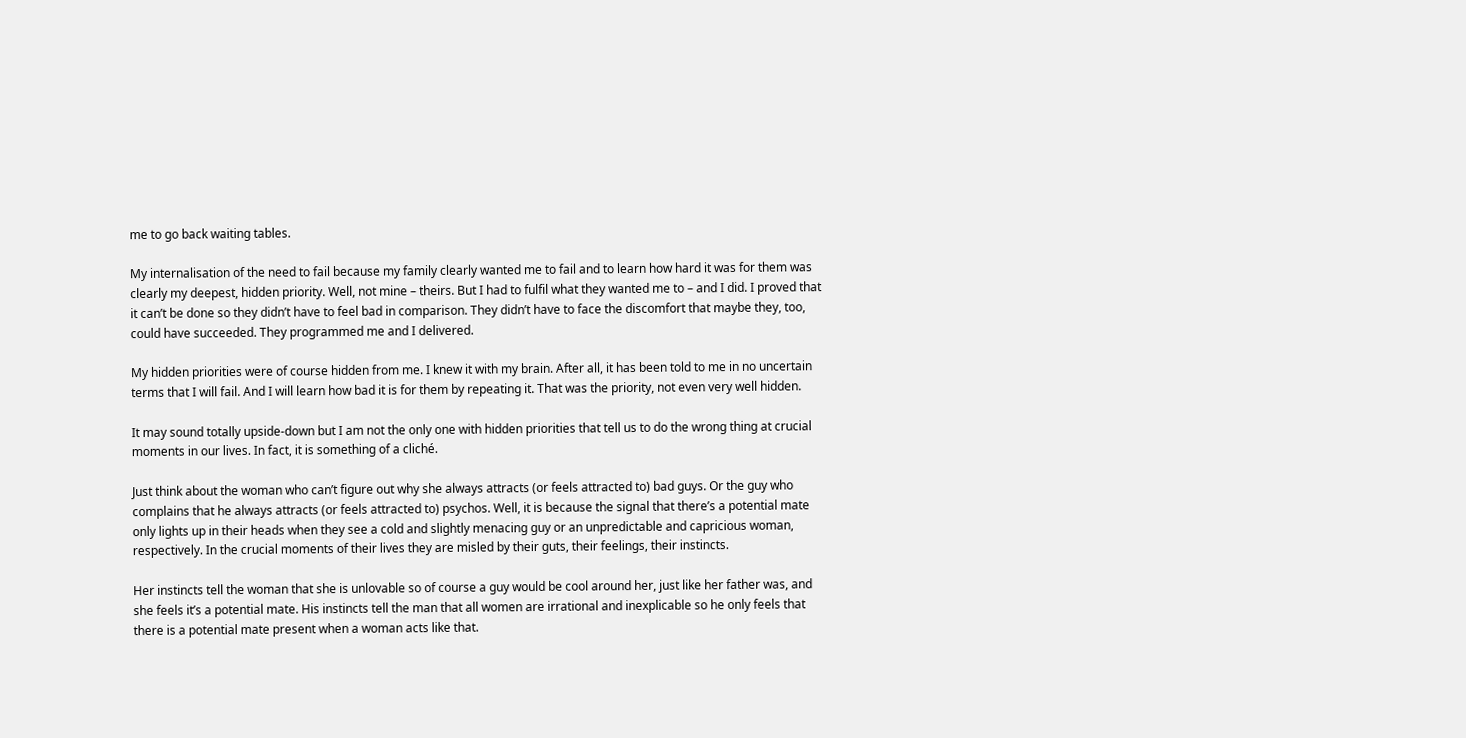me to go back waiting tables.

My internalisation of the need to fail because my family clearly wanted me to fail and to learn how hard it was for them was clearly my deepest, hidden priority. Well, not mine – theirs. But I had to fulfil what they wanted me to – and I did. I proved that it can’t be done so they didn’t have to feel bad in comparison. They didn’t have to face the discomfort that maybe they, too, could have succeeded. They programmed me and I delivered.

My hidden priorities were of course hidden from me. I knew it with my brain. After all, it has been told to me in no uncertain terms that I will fail. And I will learn how bad it is for them by repeating it. That was the priority, not even very well hidden.

It may sound totally upside-down but I am not the only one with hidden priorities that tell us to do the wrong thing at crucial moments in our lives. In fact, it is something of a cliché.

Just think about the woman who can’t figure out why she always attracts (or feels attracted to) bad guys. Or the guy who complains that he always attracts (or feels attracted to) psychos. Well, it is because the signal that there’s a potential mate only lights up in their heads when they see a cold and slightly menacing guy or an unpredictable and capricious woman, respectively. In the crucial moments of their lives they are misled by their guts, their feelings, their instincts.

Her instincts tell the woman that she is unlovable so of course a guy would be cool around her, just like her father was, and she feels it’s a potential mate. His instincts tell the man that all women are irrational and inexplicable so he only feels that there is a potential mate present when a woman acts like that.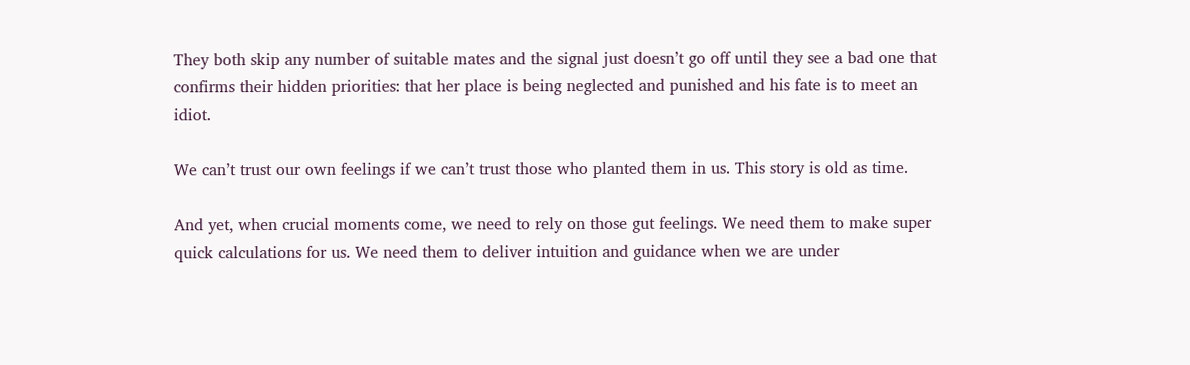They both skip any number of suitable mates and the signal just doesn’t go off until they see a bad one that confirms their hidden priorities: that her place is being neglected and punished and his fate is to meet an idiot.

We can’t trust our own feelings if we can’t trust those who planted them in us. This story is old as time.

And yet, when crucial moments come, we need to rely on those gut feelings. We need them to make super quick calculations for us. We need them to deliver intuition and guidance when we are under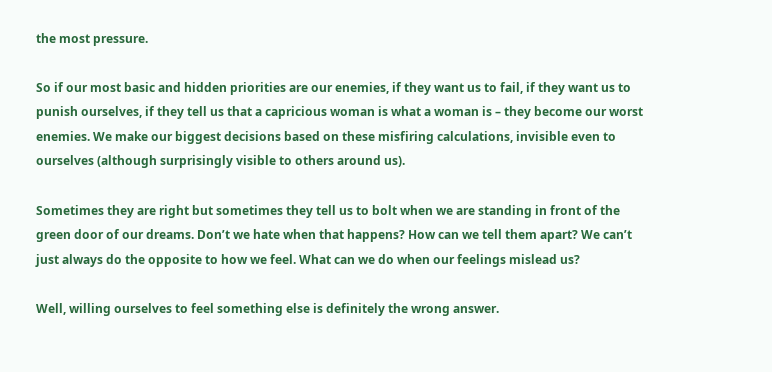the most pressure.

So if our most basic and hidden priorities are our enemies, if they want us to fail, if they want us to punish ourselves, if they tell us that a capricious woman is what a woman is – they become our worst enemies. We make our biggest decisions based on these misfiring calculations, invisible even to ourselves (although surprisingly visible to others around us).

Sometimes they are right but sometimes they tell us to bolt when we are standing in front of the green door of our dreams. Don’t we hate when that happens? How can we tell them apart? We can’t just always do the opposite to how we feel. What can we do when our feelings mislead us?

Well, willing ourselves to feel something else is definitely the wrong answer.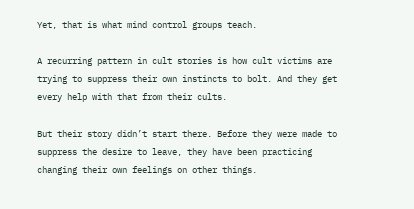Yet, that is what mind control groups teach.

A recurring pattern in cult stories is how cult victims are trying to suppress their own instincts to bolt. And they get every help with that from their cults.

But their story didn’t start there. Before they were made to suppress the desire to leave, they have been practicing changing their own feelings on other things.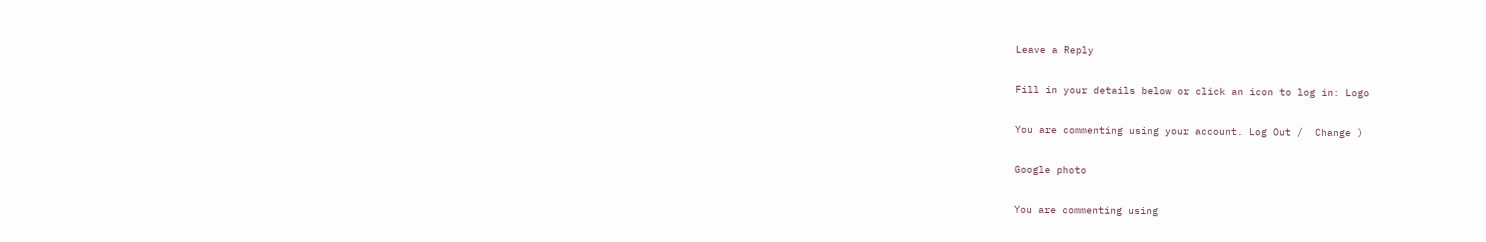Leave a Reply

Fill in your details below or click an icon to log in: Logo

You are commenting using your account. Log Out /  Change )

Google photo

You are commenting using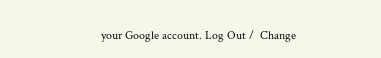your Google account. Log Out /  Change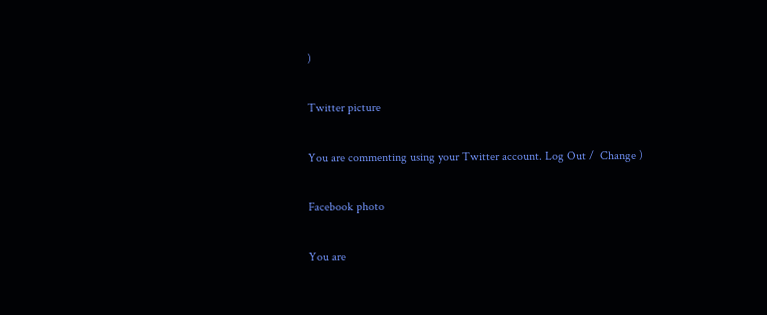)

Twitter picture

You are commenting using your Twitter account. Log Out /  Change )

Facebook photo

You are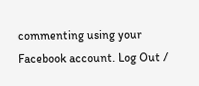commenting using your Facebook account. Log Out /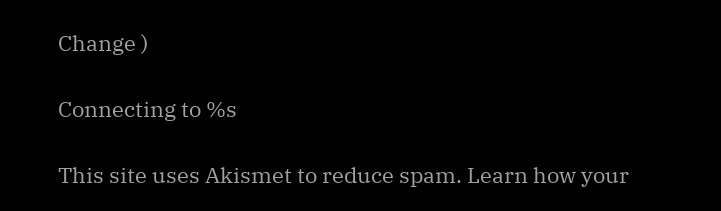Change )

Connecting to %s

This site uses Akismet to reduce spam. Learn how your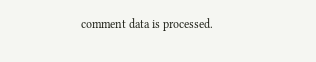comment data is processed.